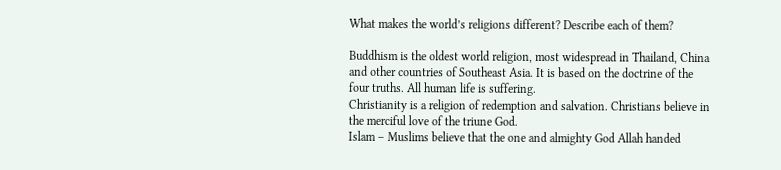What makes the world’s religions different? Describe each of them?

Buddhism is the oldest world religion, most widespread in Thailand, China and other countries of Southeast Asia. It is based on the doctrine of the four truths. All human life is suffering.
Christianity is a religion of redemption and salvation. Christians believe in the merciful love of the triune God.
Islam – Muslims believe that the one and almighty God Allah handed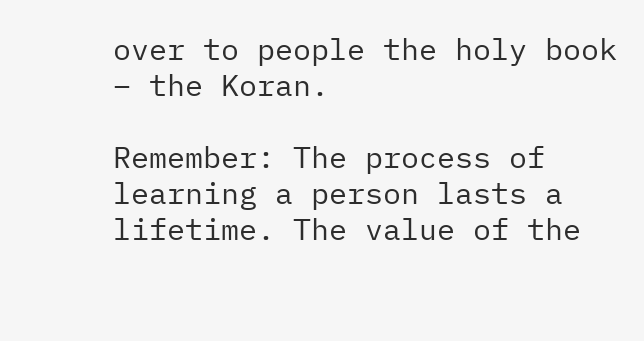over to people the holy book – the Koran.

Remember: The process of learning a person lasts a lifetime. The value of the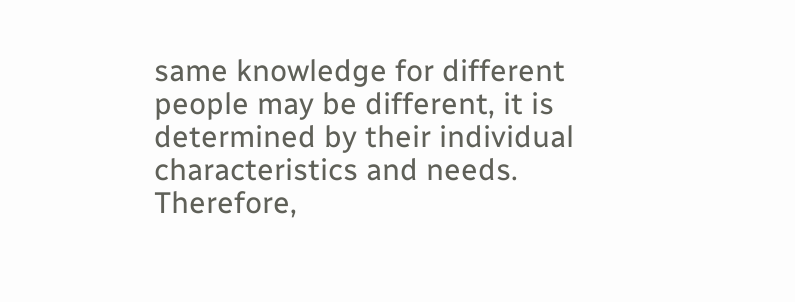same knowledge for different people may be different, it is determined by their individual characteristics and needs. Therefore,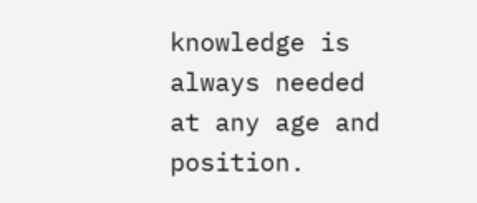knowledge is always needed at any age and position.